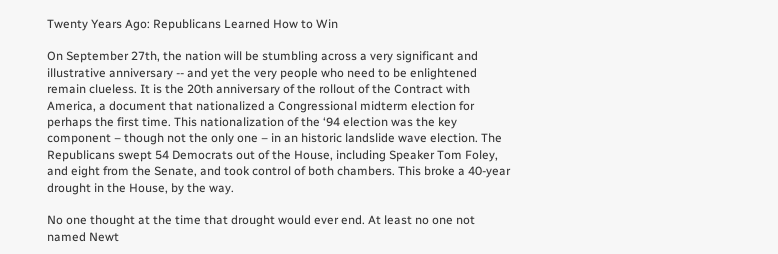Twenty Years Ago: Republicans Learned How to Win

On September 27th, the nation will be stumbling across a very significant and illustrative anniversary -- and yet the very people who need to be enlightened remain clueless. It is the 20th anniversary of the rollout of the Contract with America, a document that nationalized a Congressional midterm election for perhaps the first time. This nationalization of the ‘94 election was the key component – though not the only one – in an historic landslide wave election. The Republicans swept 54 Democrats out of the House, including Speaker Tom Foley, and eight from the Senate, and took control of both chambers. This broke a 40-year drought in the House, by the way.

No one thought at the time that drought would ever end. At least no one not named Newt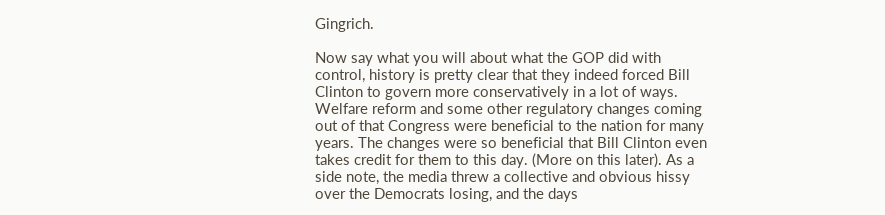Gingrich.

Now say what you will about what the GOP did with control, history is pretty clear that they indeed forced Bill Clinton to govern more conservatively in a lot of ways. Welfare reform and some other regulatory changes coming out of that Congress were beneficial to the nation for many years. The changes were so beneficial that Bill Clinton even takes credit for them to this day. (More on this later). As a side note, the media threw a collective and obvious hissy over the Democrats losing, and the days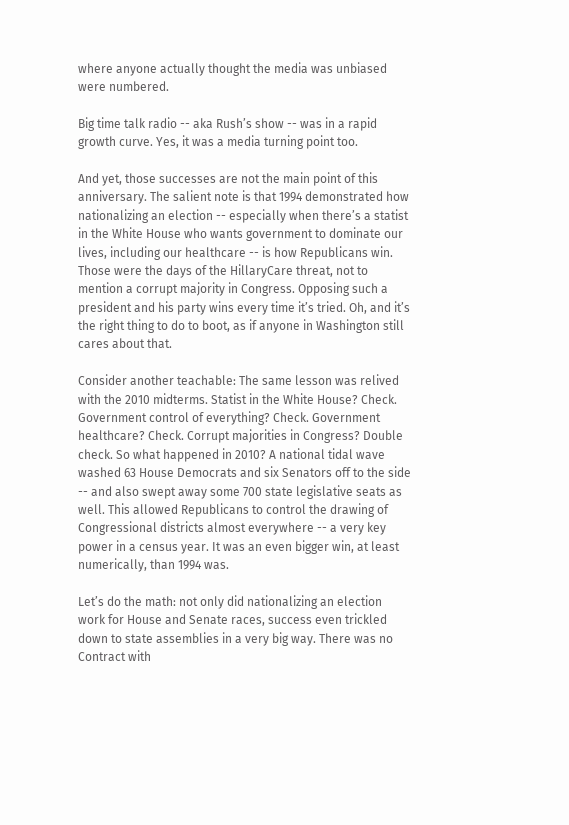where anyone actually thought the media was unbiased were numbered.

Big time talk radio -- aka Rush’s show -- was in a rapid growth curve. Yes, it was a media turning point too.

And yet, those successes are not the main point of this anniversary. The salient note is that 1994 demonstrated how nationalizing an election -- especially when there’s a statist in the White House who wants government to dominate our lives, including our healthcare -- is how Republicans win. Those were the days of the HillaryCare threat, not to mention a corrupt majority in Congress. Opposing such a president and his party wins every time it’s tried. Oh, and it’s the right thing to do to boot, as if anyone in Washington still cares about that.

Consider another teachable: The same lesson was relived with the 2010 midterms. Statist in the White House? Check. Government control of everything? Check. Government healthcare? Check. Corrupt majorities in Congress? Double check. So what happened in 2010? A national tidal wave washed 63 House Democrats and six Senators off to the side -- and also swept away some 700 state legislative seats as well. This allowed Republicans to control the drawing of Congressional districts almost everywhere -- a very key power in a census year. It was an even bigger win, at least numerically, than 1994 was.

Let’s do the math: not only did nationalizing an election work for House and Senate races, success even trickled down to state assemblies in a very big way. There was no Contract with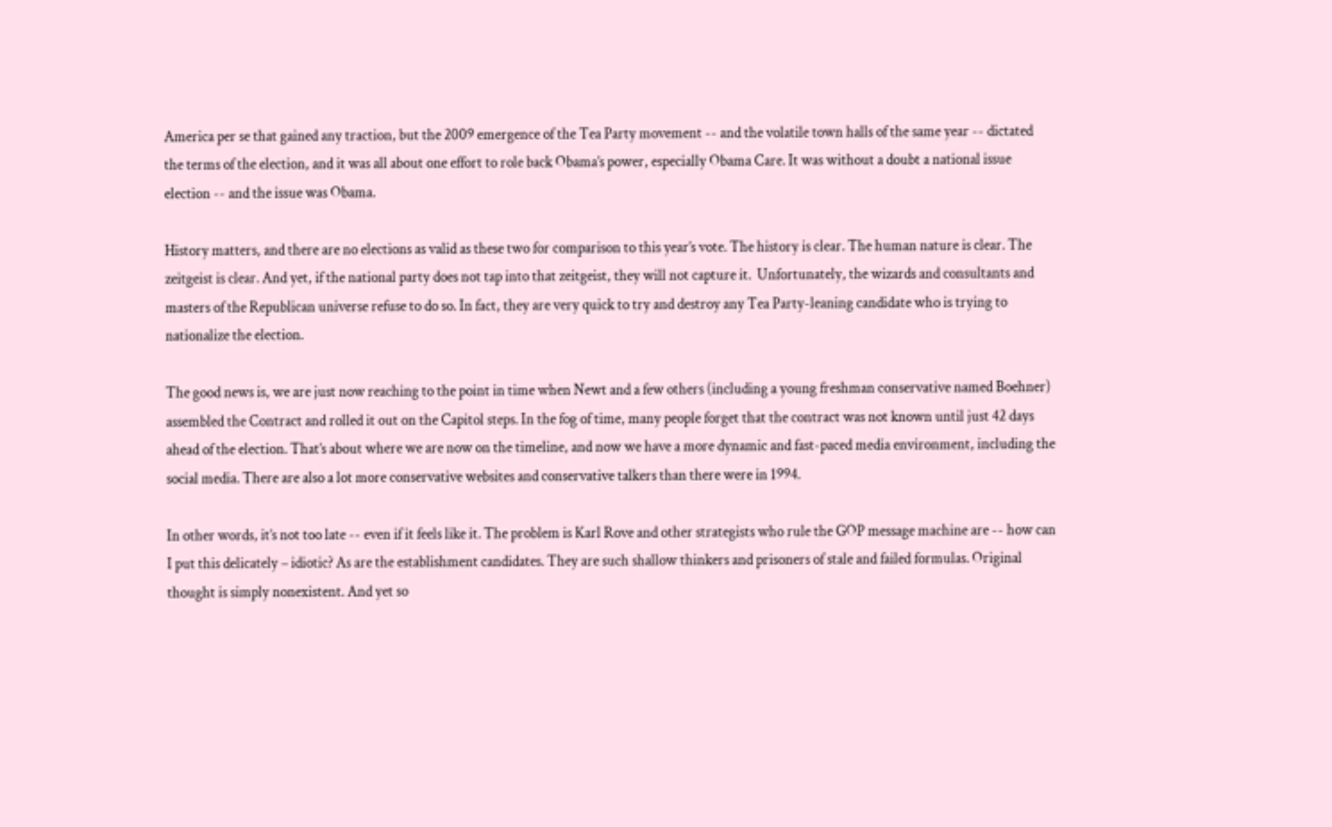America per se that gained any traction, but the 2009 emergence of the Tea Party movement -- and the volatile town halls of the same year -- dictated the terms of the election, and it was all about one effort to role back Obama’s power, especially Obama Care. It was without a doubt a national issue election -- and the issue was Obama.

History matters, and there are no elections as valid as these two for comparison to this year’s vote. The history is clear. The human nature is clear. The zeitgeist is clear. And yet, if the national party does not tap into that zeitgeist, they will not capture it.  Unfortunately, the wizards and consultants and masters of the Republican universe refuse to do so. In fact, they are very quick to try and destroy any Tea Party-leaning candidate who is trying to nationalize the election.

The good news is, we are just now reaching to the point in time when Newt and a few others (including a young freshman conservative named Boehner) assembled the Contract and rolled it out on the Capitol steps. In the fog of time, many people forget that the contract was not known until just 42 days ahead of the election. That’s about where we are now on the timeline, and now we have a more dynamic and fast-paced media environment, including the social media. There are also a lot more conservative websites and conservative talkers than there were in 1994.

In other words, it’s not too late -- even if it feels like it. The problem is Karl Rove and other strategists who rule the GOP message machine are -- how can I put this delicately – idiotic? As are the establishment candidates. They are such shallow thinkers and prisoners of stale and failed formulas. Original thought is simply nonexistent. And yet so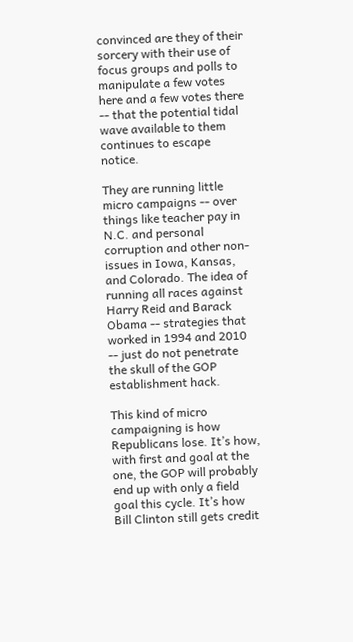convinced are they of their sorcery with their use of focus groups and polls to manipulate a few votes here and a few votes there -- that the potential tidal wave available to them continues to escape notice.

They are running little micro campaigns -- over things like teacher pay in N.C. and personal corruption and other non-issues in Iowa, Kansas, and Colorado. The idea of running all races against Harry Reid and Barack Obama -- strategies that worked in 1994 and 2010 -- just do not penetrate the skull of the GOP establishment hack.

This kind of micro campaigning is how Republicans lose. It’s how, with first and goal at the one, the GOP will probably end up with only a field goal this cycle. It’s how Bill Clinton still gets credit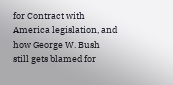for Contract with America legislation, and how George W. Bush still gets blamed for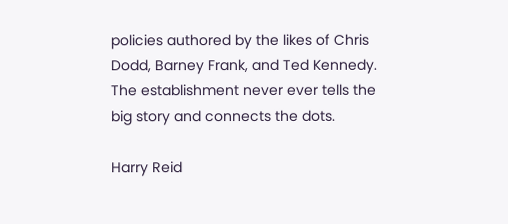policies authored by the likes of Chris Dodd, Barney Frank, and Ted Kennedy. The establishment never ever tells the big story and connects the dots.

Harry Reid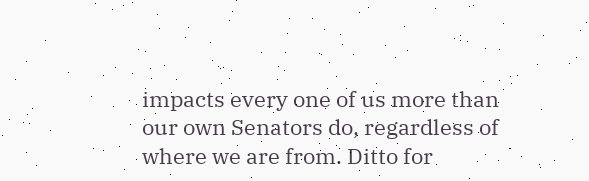impacts every one of us more than our own Senators do, regardless of where we are from. Ditto for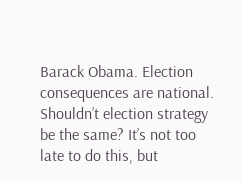Barack Obama. Election consequences are national. Shouldn’t election strategy be the same? It’s not too late to do this, but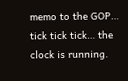memo to the GOP… tick tick tick… the clock is running.